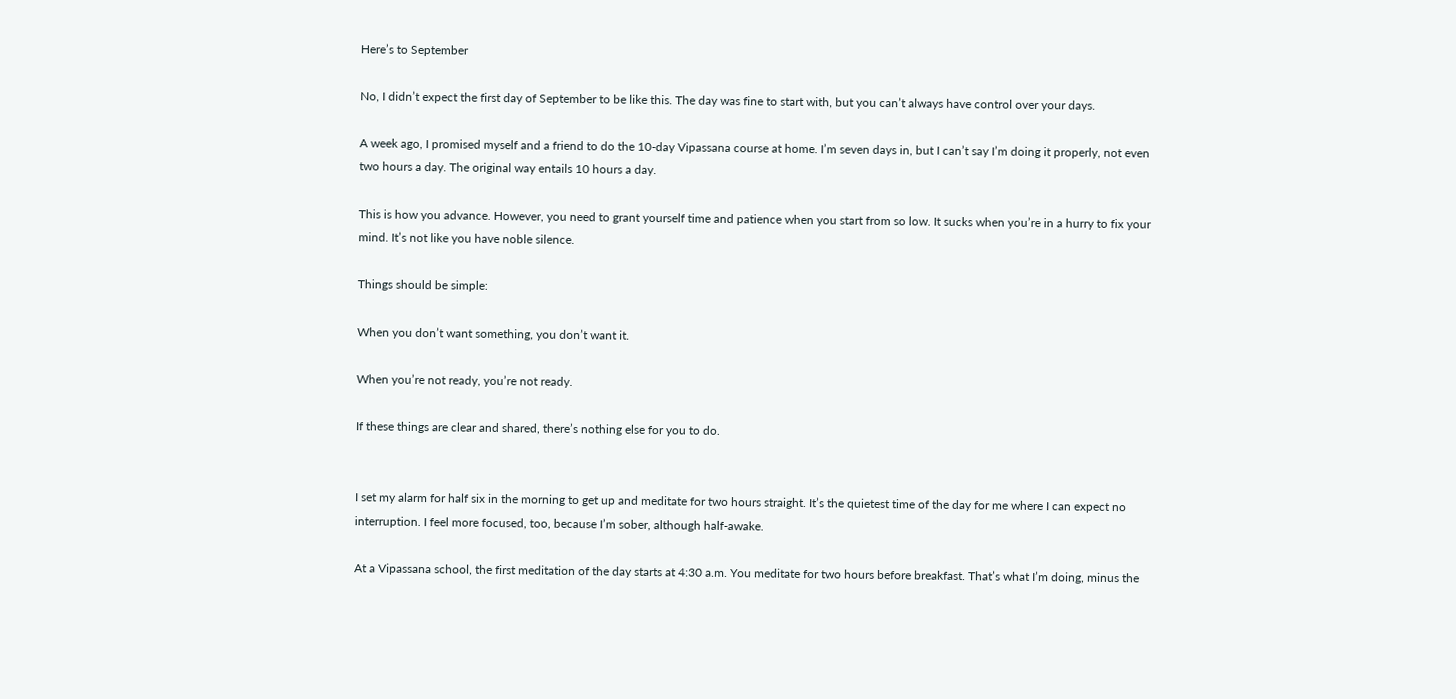Here’s to September

No, I didn’t expect the first day of September to be like this. The day was fine to start with, but you can’t always have control over your days.

A week ago, I promised myself and a friend to do the 10-day Vipassana course at home. I’m seven days in, but I can’t say I’m doing it properly, not even two hours a day. The original way entails 10 hours a day.

This is how you advance. However, you need to grant yourself time and patience when you start from so low. It sucks when you’re in a hurry to fix your mind. It’s not like you have noble silence.

Things should be simple:

When you don’t want something, you don’t want it.

When you’re not ready, you’re not ready.

If these things are clear and shared, there’s nothing else for you to do.


I set my alarm for half six in the morning to get up and meditate for two hours straight. It’s the quietest time of the day for me where I can expect no interruption. I feel more focused, too, because I’m sober, although half-awake.

At a Vipassana school, the first meditation of the day starts at 4:30 a.m. You meditate for two hours before breakfast. That’s what I’m doing, minus the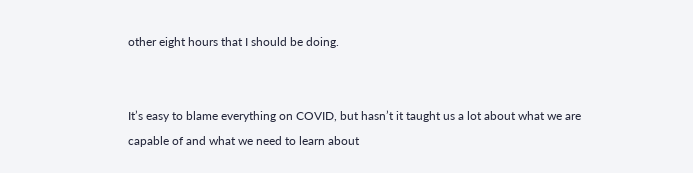other eight hours that I should be doing.


It’s easy to blame everything on COVID, but hasn’t it taught us a lot about what we are capable of and what we need to learn about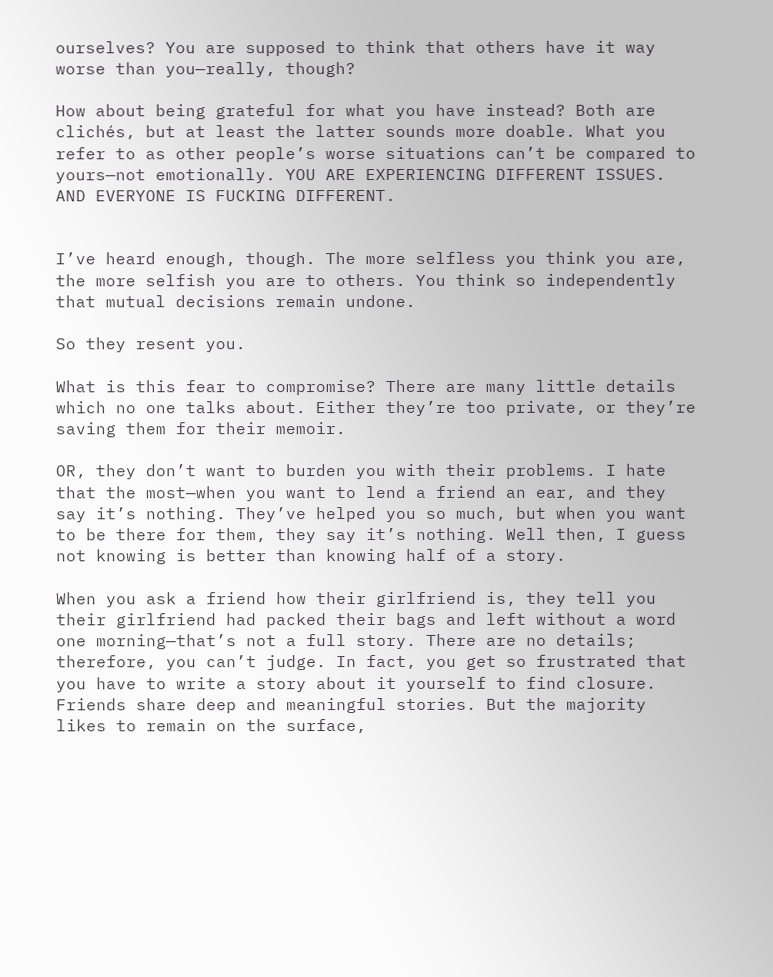ourselves? You are supposed to think that others have it way worse than you—really, though?

How about being grateful for what you have instead? Both are clichés, but at least the latter sounds more doable. What you refer to as other people’s worse situations can’t be compared to yours—not emotionally. YOU ARE EXPERIENCING DIFFERENT ISSUES. AND EVERYONE IS FUCKING DIFFERENT.


I’ve heard enough, though. The more selfless you think you are, the more selfish you are to others. You think so independently that mutual decisions remain undone.

So they resent you.

What is this fear to compromise? There are many little details which no one talks about. Either they’re too private, or they’re saving them for their memoir.

OR, they don’t want to burden you with their problems. I hate that the most—when you want to lend a friend an ear, and they say it’s nothing. They’ve helped you so much, but when you want to be there for them, they say it’s nothing. Well then, I guess not knowing is better than knowing half of a story.

When you ask a friend how their girlfriend is, they tell you their girlfriend had packed their bags and left without a word one morning—that’s not a full story. There are no details; therefore, you can’t judge. In fact, you get so frustrated that you have to write a story about it yourself to find closure. Friends share deep and meaningful stories. But the majority likes to remain on the surface,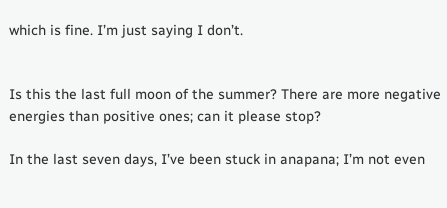which is fine. I’m just saying I don’t.


Is this the last full moon of the summer? There are more negative energies than positive ones; can it please stop?

In the last seven days, I’ve been stuck in anapana; I’m not even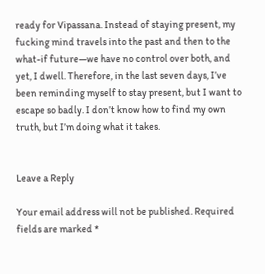ready for Vipassana. Instead of staying present, my fucking mind travels into the past and then to the what-if future—we have no control over both, and yet, I dwell. Therefore, in the last seven days, I’ve been reminding myself to stay present, but I want to escape so badly. I don’t know how to find my own truth, but I’m doing what it takes.


Leave a Reply

Your email address will not be published. Required fields are marked *